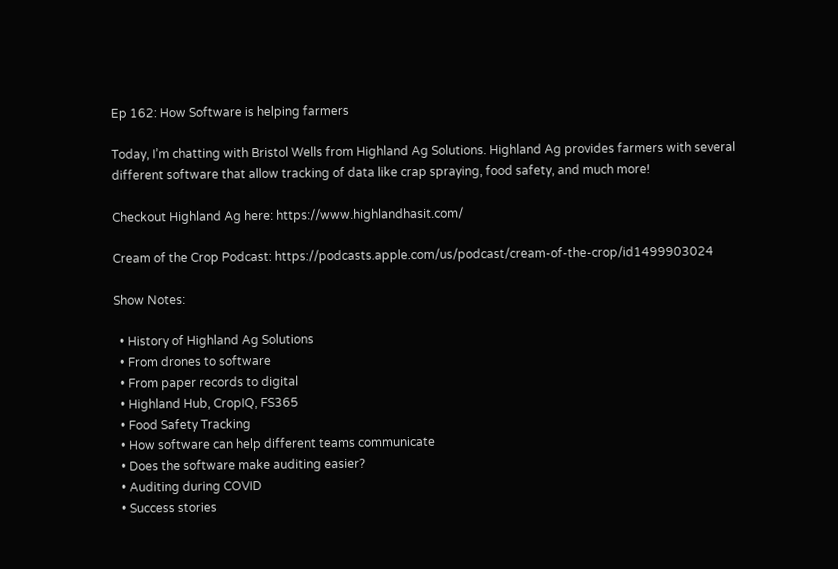Ep 162: How Software is helping farmers

Today, I’m chatting with Bristol Wells from Highland Ag Solutions. Highland Ag provides farmers with several different software that allow tracking of data like crap spraying, food safety, and much more!

Checkout Highland Ag here: https://www.highlandhasit.com/

Cream of the Crop Podcast: https://podcasts.apple.com/us/podcast/cream-of-the-crop/id1499903024

Show Notes:

  • History of Highland Ag Solutions
  • From drones to software
  • From paper records to digital
  • Highland Hub, CropIQ, FS365
  • Food Safety Tracking
  • How software can help different teams communicate
  • Does the software make auditing easier?
  • Auditing during COVID
  • Success stories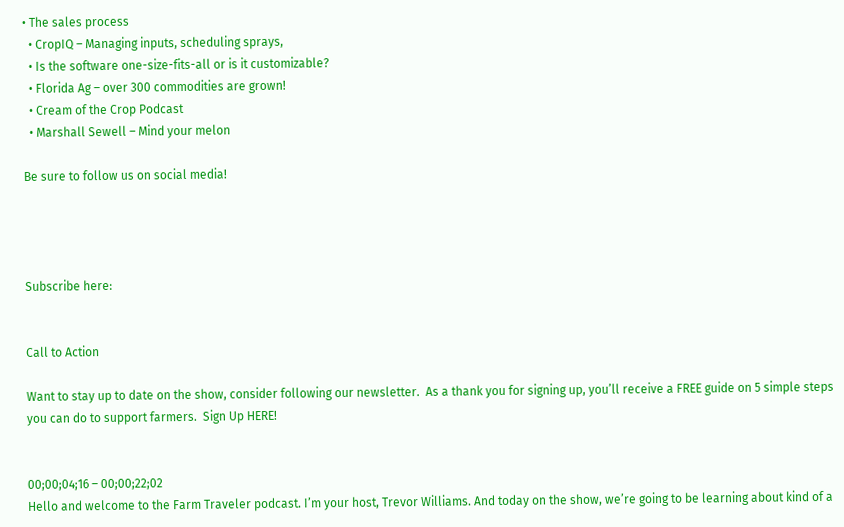• The sales process
  • CropIQ – Managing inputs, scheduling sprays,
  • Is the software one-size-fits-all or is it customizable?
  • Florida Ag – over 300 commodities are grown!
  • Cream of the Crop Podcast
  • Marshall Sewell – Mind your melon

Be sure to follow us on social media!




Subscribe here:


Call to Action

Want to stay up to date on the show, consider following our newsletter.  As a thank you for signing up, you’ll receive a FREE guide on 5 simple steps you can do to support farmers.  Sign Up HERE!


00;00;04;16 – 00;00;22;02
Hello and welcome to the Farm Traveler podcast. I’m your host, Trevor Williams. And today on the show, we’re going to be learning about kind of a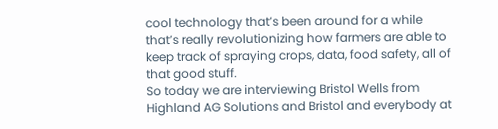cool technology that’s been around for a while that’s really revolutionizing how farmers are able to keep track of spraying crops, data, food safety, all of that good stuff.
So today we are interviewing Bristol Wells from Highland AG Solutions and Bristol and everybody at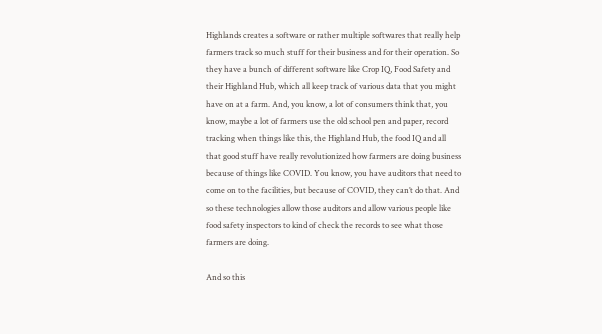Highlands creates a software or rather multiple softwares that really help farmers track so much stuff for their business and for their operation. So they have a bunch of different software like Crop IQ, Food Safety and their Highland Hub, which all keep track of various data that you might have on at a farm. And, you know, a lot of consumers think that, you know, maybe a lot of farmers use the old school pen and paper, record tracking when things like this, the Highland Hub, the food IQ and all that good stuff have really revolutionized how farmers are doing business because of things like COVID. You know, you have auditors that need to come on to the facilities, but because of COVID, they can’t do that. And so these technologies allow those auditors and allow various people like food safety inspectors to kind of check the records to see what those farmers are doing.

And so this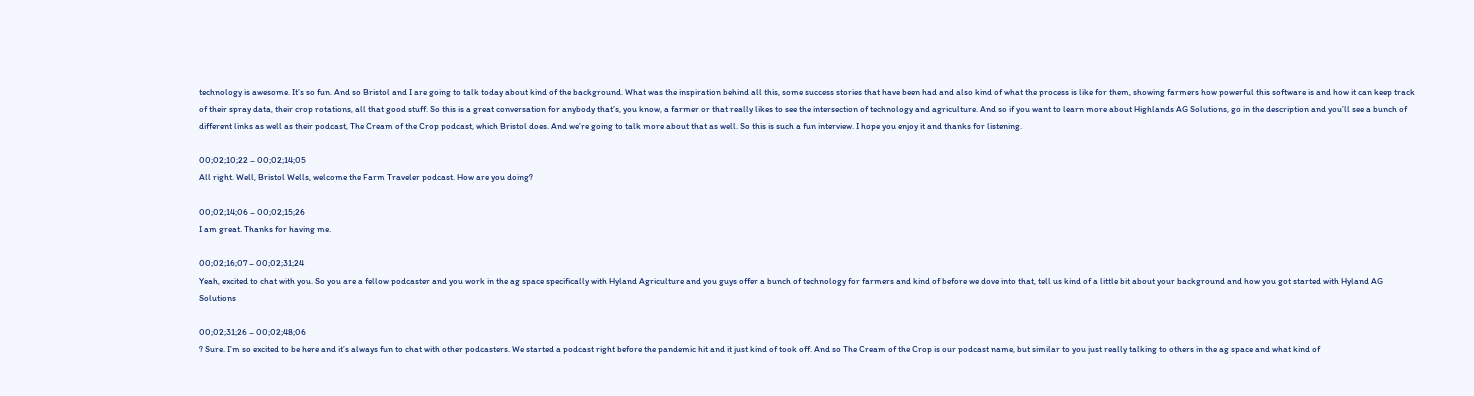technology is awesome. It’s so fun. And so Bristol and I are going to talk today about kind of the background. What was the inspiration behind all this, some success stories that have been had and also kind of what the process is like for them, showing farmers how powerful this software is and how it can keep track of their spray data, their crop rotations, all that good stuff. So this is a great conversation for anybody that’s, you know, a farmer or that really likes to see the intersection of technology and agriculture. And so if you want to learn more about Highlands AG Solutions, go in the description and you’ll see a bunch of different links as well as their podcast, The Cream of the Crop podcast, which Bristol does. And we’re going to talk more about that as well. So this is such a fun interview. I hope you enjoy it and thanks for listening.

00;02;10;22 – 00;02;14;05
All right. Well, Bristol Wells, welcome the Farm Traveler podcast. How are you doing?

00;02;14;06 – 00;02;15;26
I am great. Thanks for having me.

00;02;16;07 – 00;02;31;24
Yeah, excited to chat with you. So you are a fellow podcaster and you work in the ag space specifically with Hyland Agriculture and you guys offer a bunch of technology for farmers and kind of before we dove into that, tell us kind of a little bit about your background and how you got started with Hyland AG Solutions

00;02;31;26 – 00;02;48;06
? Sure. I’m so excited to be here and it’s always fun to chat with other podcasters. We started a podcast right before the pandemic hit and it just kind of took off. And so The Cream of the Crop is our podcast name, but similar to you just really talking to others in the ag space and what kind of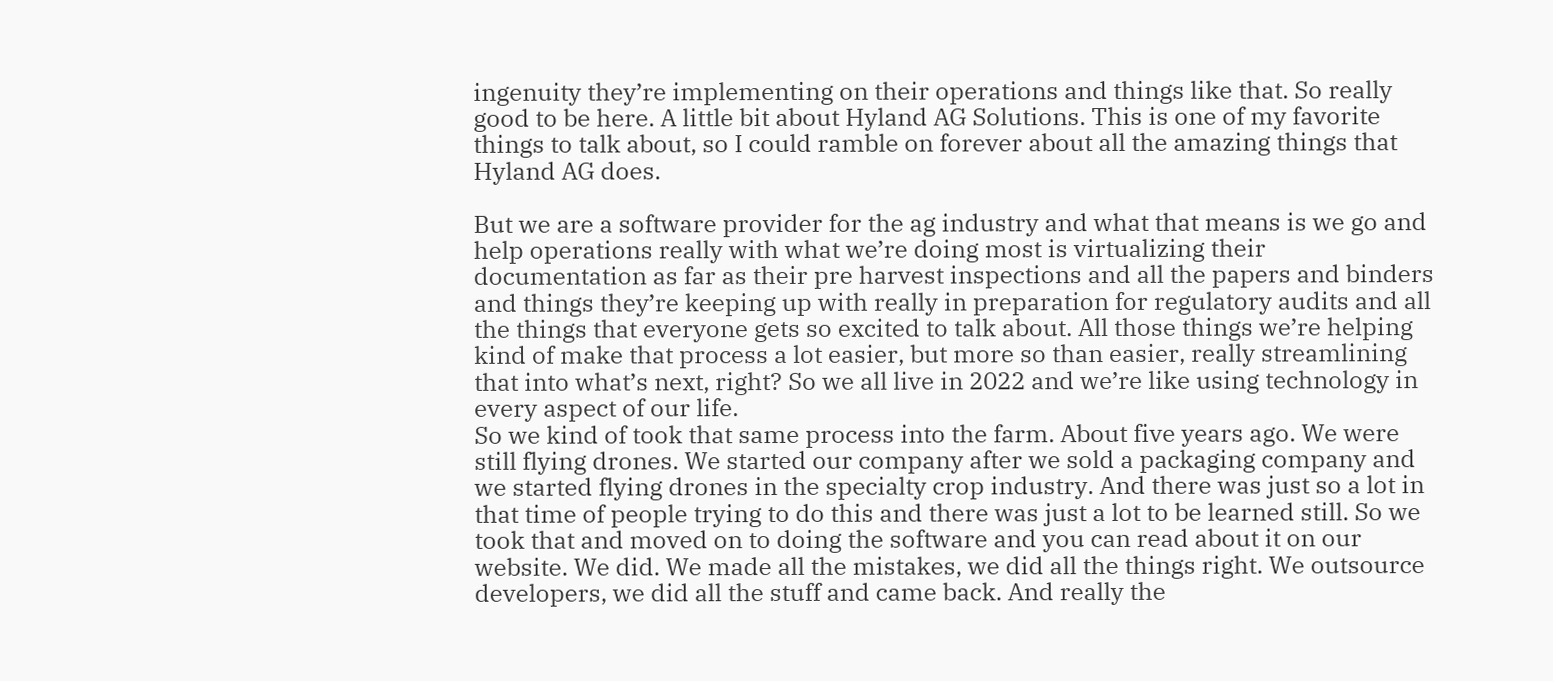ingenuity they’re implementing on their operations and things like that. So really good to be here. A little bit about Hyland AG Solutions. This is one of my favorite things to talk about, so I could ramble on forever about all the amazing things that Hyland AG does.

But we are a software provider for the ag industry and what that means is we go and help operations really with what we’re doing most is virtualizing their documentation as far as their pre harvest inspections and all the papers and binders and things they’re keeping up with really in preparation for regulatory audits and all the things that everyone gets so excited to talk about. All those things we’re helping kind of make that process a lot easier, but more so than easier, really streamlining that into what’s next, right? So we all live in 2022 and we’re like using technology in every aspect of our life.
So we kind of took that same process into the farm. About five years ago. We were still flying drones. We started our company after we sold a packaging company and we started flying drones in the specialty crop industry. And there was just so a lot in that time of people trying to do this and there was just a lot to be learned still. So we took that and moved on to doing the software and you can read about it on our website. We did. We made all the mistakes, we did all the things right. We outsource developers, we did all the stuff and came back. And really the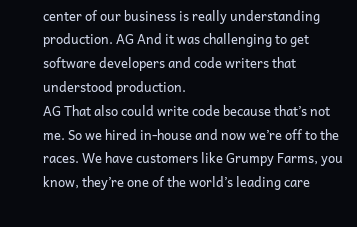center of our business is really understanding production. AG And it was challenging to get software developers and code writers that understood production.
AG That also could write code because that’s not me. So we hired in-house and now we’re off to the races. We have customers like Grumpy Farms, you know, they’re one of the world’s leading care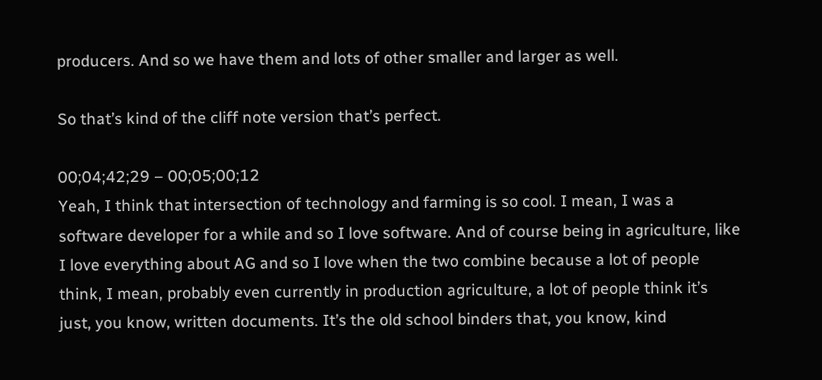producers. And so we have them and lots of other smaller and larger as well.

So that’s kind of the cliff note version that’s perfect.

00;04;42;29 – 00;05;00;12
Yeah, I think that intersection of technology and farming is so cool. I mean, I was a software developer for a while and so I love software. And of course being in agriculture, like I love everything about AG and so I love when the two combine because a lot of people think, I mean, probably even currently in production agriculture, a lot of people think it’s just, you know, written documents. It’s the old school binders that, you know, kind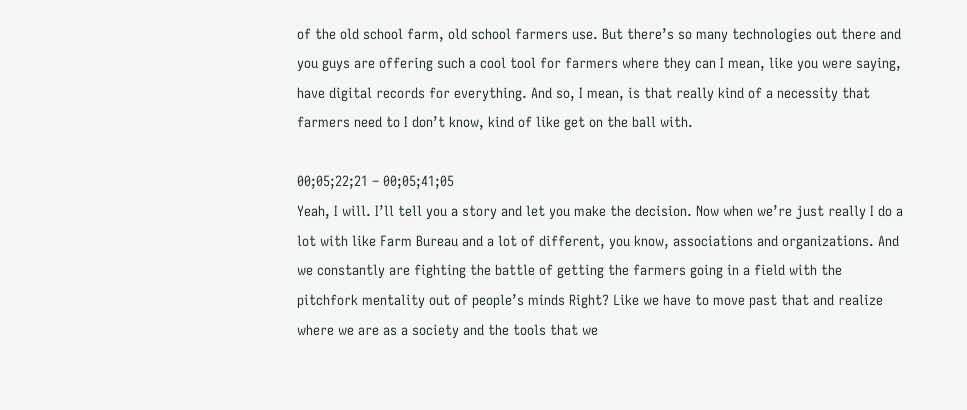of the old school farm, old school farmers use. But there’s so many technologies out there and you guys are offering such a cool tool for farmers where they can I mean, like you were saying, have digital records for everything. And so, I mean, is that really kind of a necessity that farmers need to I don’t know, kind of like get on the ball with.

00;05;22;21 – 00;05;41;05
Yeah, I will. I’ll tell you a story and let you make the decision. Now when we’re just really I do a lot with like Farm Bureau and a lot of different, you know, associations and organizations. And we constantly are fighting the battle of getting the farmers going in a field with the pitchfork mentality out of people’s minds Right? Like we have to move past that and realize where we are as a society and the tools that we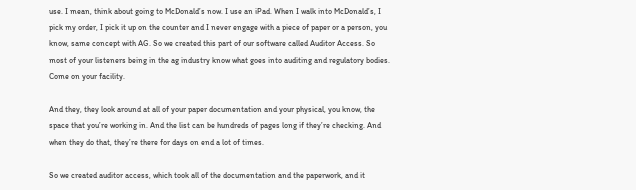use. I mean, think about going to McDonald’s now. I use an iPad. When I walk into McDonald’s, I pick my order, I pick it up on the counter and I never engage with a piece of paper or a person, you know, same concept with AG. So we created this part of our software called Auditor Access. So most of your listeners being in the ag industry know what goes into auditing and regulatory bodies. Come on your facility.

And they, they look around at all of your paper documentation and your physical, you know, the space that you’re working in. And the list can be hundreds of pages long if they’re checking. And when they do that, they’re there for days on end a lot of times.

So we created auditor access, which took all of the documentation and the paperwork, and it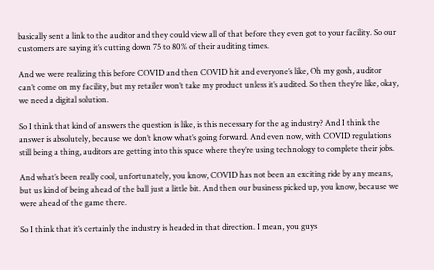basically sent a link to the auditor and they could view all of that before they even got to your facility. So our customers are saying it’s cutting down 75 to 80% of their auditing times.

And we were realizing this before COVID and then COVID hit and everyone’s like, Oh my gosh, auditor can’t come on my facility, but my retailer won’t take my product unless it’s audited. So then they’re like, okay, we need a digital solution.

So I think that kind of answers the question is like, is this necessary for the ag industry? And I think the answer is absolutely, because we don’t know what’s going forward. And even now, with COVID regulations still being a thing, auditors are getting into this space where they’re using technology to complete their jobs.

And what’s been really cool, unfortunately, you know, COVID has not been an exciting ride by any means, but us kind of being ahead of the ball just a little bit. And then our business picked up, you know, because we were ahead of the game there.

So I think that it’s certainly the industry is headed in that direction. I mean, you guys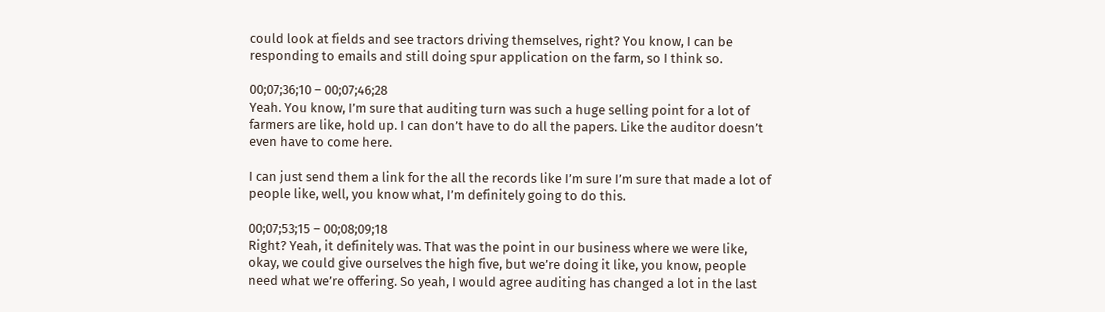could look at fields and see tractors driving themselves, right? You know, I can be responding to emails and still doing spur application on the farm, so I think so.

00;07;36;10 – 00;07;46;28
Yeah. You know, I’m sure that auditing turn was such a huge selling point for a lot of farmers are like, hold up. I can don’t have to do all the papers. Like the auditor doesn’t even have to come here.

I can just send them a link for the all the records like I’m sure I’m sure that made a lot of people like, well, you know what, I’m definitely going to do this.

00;07;53;15 – 00;08;09;18
Right? Yeah, it definitely was. That was the point in our business where we were like, okay, we could give ourselves the high five, but we’re doing it like, you know, people need what we’re offering. So yeah, I would agree auditing has changed a lot in the last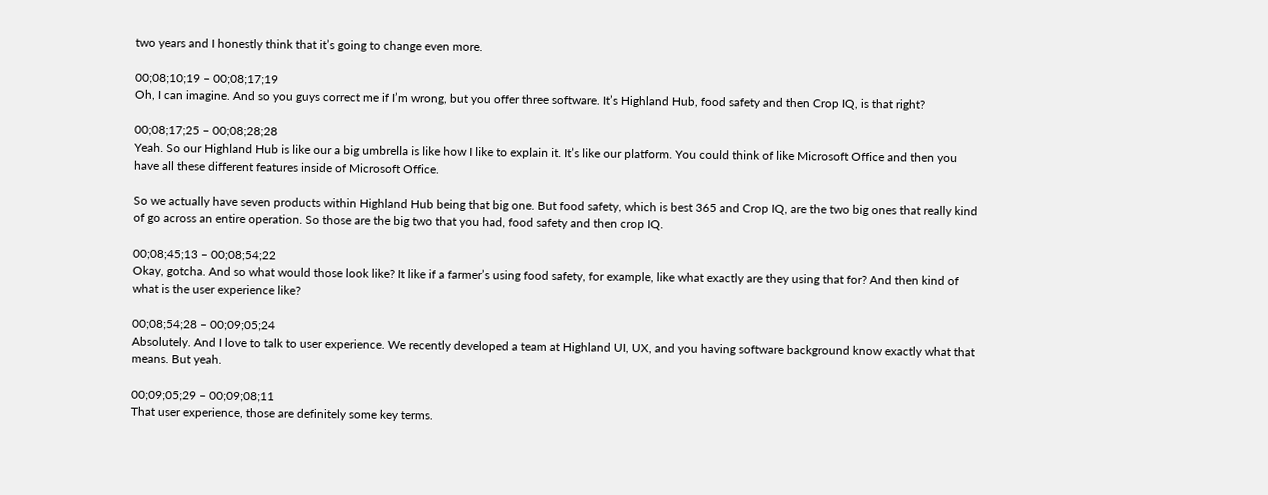two years and I honestly think that it’s going to change even more.

00;08;10;19 – 00;08;17;19
Oh, I can imagine. And so you guys correct me if I’m wrong, but you offer three software. It’s Highland Hub, food safety and then Crop IQ, is that right?

00;08;17;25 – 00;08;28;28
Yeah. So our Highland Hub is like our a big umbrella is like how I like to explain it. It’s like our platform. You could think of like Microsoft Office and then you have all these different features inside of Microsoft Office.

So we actually have seven products within Highland Hub being that big one. But food safety, which is best 365 and Crop IQ, are the two big ones that really kind of go across an entire operation. So those are the big two that you had, food safety and then crop IQ.

00;08;45;13 – 00;08;54;22
Okay, gotcha. And so what would those look like? It like if a farmer’s using food safety, for example, like what exactly are they using that for? And then kind of what is the user experience like?

00;08;54;28 – 00;09;05;24
Absolutely. And I love to talk to user experience. We recently developed a team at Highland UI, UX, and you having software background know exactly what that means. But yeah.

00;09;05;29 – 00;09;08;11
That user experience, those are definitely some key terms.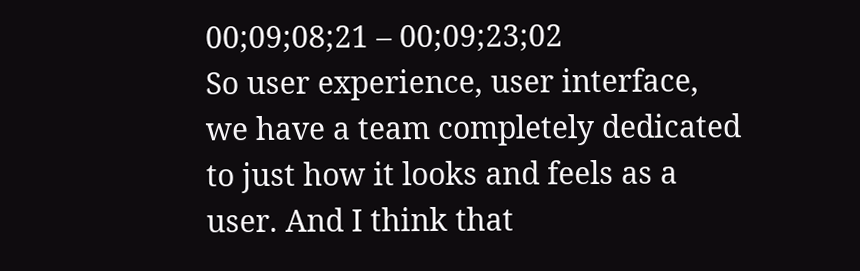00;09;08;21 – 00;09;23;02
So user experience, user interface, we have a team completely dedicated to just how it looks and feels as a user. And I think that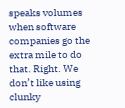speaks volumes when software companies go the extra mile to do that. Right. We don’t like using clunky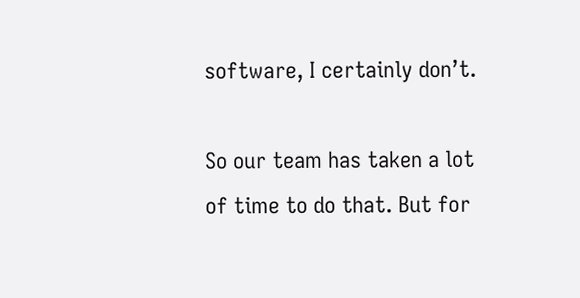software, I certainly don’t.

So our team has taken a lot of time to do that. But for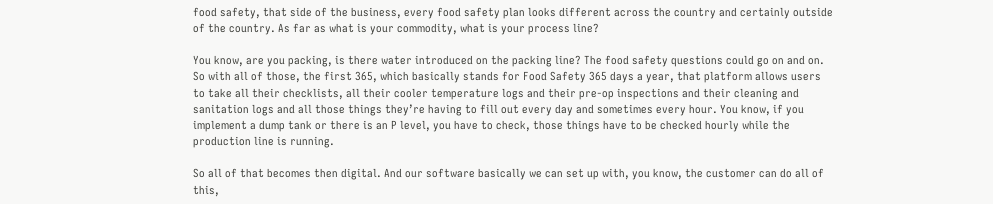food safety, that side of the business, every food safety plan looks different across the country and certainly outside of the country. As far as what is your commodity, what is your process line?

You know, are you packing, is there water introduced on the packing line? The food safety questions could go on and on. So with all of those, the first 365, which basically stands for Food Safety 365 days a year, that platform allows users to take all their checklists, all their cooler temperature logs and their pre-op inspections and their cleaning and sanitation logs and all those things they’re having to fill out every day and sometimes every hour. You know, if you implement a dump tank or there is an P level, you have to check, those things have to be checked hourly while the production line is running.

So all of that becomes then digital. And our software basically we can set up with, you know, the customer can do all of this,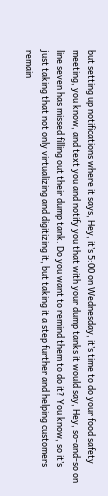but setting up notifications where it says, Hey, it’s 5:00 on Wednesday, it’s time to do your food safety meeting, you know, and text you and notify you that with your dump tanks it would say, Hey, so-and-so on line seven has missed filling out their dump tank. Do you want to remind them to do it? You know, so it’s just taking that not only virtualizing and digitizing it, but taking it a step further and helping customers remain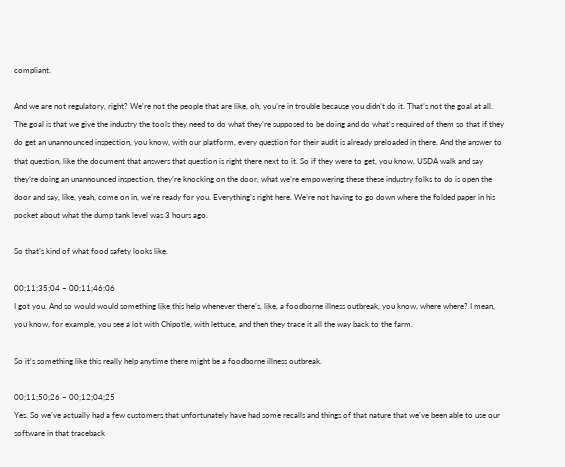compliant.

And we are not regulatory, right? We’re not the people that are like, oh, you’re in trouble because you didn’t do it. That’s not the goal at all. The goal is that we give the industry the tools they need to do what they’re supposed to be doing and do what’s required of them so that if they do get an unannounced inspection, you know, with our platform, every question for their audit is already preloaded in there. And the answer to that question, like the document that answers that question is right there next to it. So if they were to get, you know, USDA walk and say they’re doing an unannounced inspection, they’re knocking on the door, what we’re empowering these these industry folks to do is open the door and say, like, yeah, come on in, we’re ready for you. Everything’s right here. We’re not having to go down where the folded paper in his pocket about what the dump tank level was 3 hours ago.

So that’s kind of what food safety looks like.

00;11;35;04 – 00;11;46;06
I got you. And so would would something like this help whenever there’s, like, a foodborne illness outbreak, you know, where where? I mean, you know, for example, you see a lot with Chipotle, with lettuce, and then they trace it all the way back to the farm.

So it’s something like this really help anytime there might be a foodborne illness outbreak.

00;11;50;26 – 00;12;04;25
Yes. So we’ve actually had a few customers that unfortunately have had some recalls and things of that nature that we’ve been able to use our software in that traceback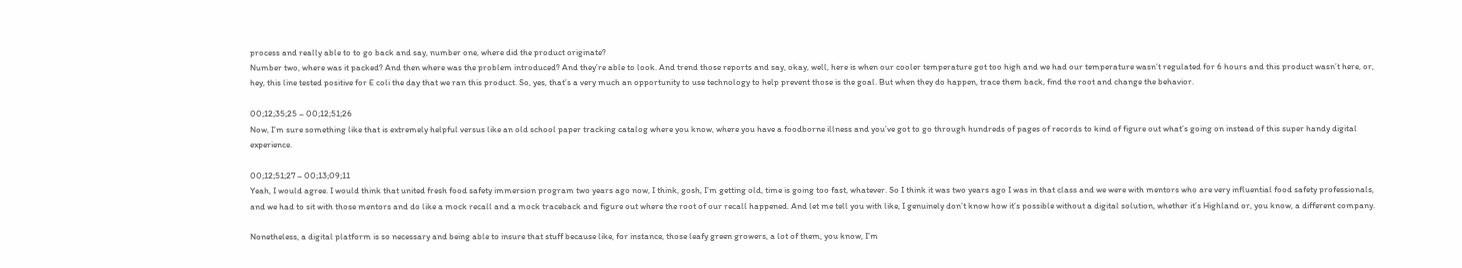process and really able to to go back and say, number one, where did the product originate?
Number two, where was it packed? And then where was the problem introduced? And they’re able to look. And trend those reports and say, okay, well, here is when our cooler temperature got too high and we had our temperature wasn’t regulated for 6 hours and this product wasn’t here, or, hey, this line tested positive for E coli the day that we ran this product. So, yes, that’s a very much an opportunity to use technology to help prevent those is the goal. But when they do happen, trace them back, find the root and change the behavior.

00;12;35;25 – 00;12;51;26
Now, I’m sure something like that is extremely helpful versus like an old school paper tracking catalog where you know, where you have a foodborne illness and you’ve got to go through hundreds of pages of records to kind of figure out what’s going on instead of this super handy digital experience.

00;12;51;27 – 00;13;09;11
Yeah, I would agree. I would think that united fresh food safety immersion program two years ago now, I think, gosh, I’m getting old, time is going too fast, whatever. So I think it was two years ago I was in that class and we were with mentors who are very influential food safety professionals, and we had to sit with those mentors and do like a mock recall and a mock traceback and figure out where the root of our recall happened. And let me tell you with like, I genuinely don’t know how it’s possible without a digital solution, whether it’s Highland or, you know, a different company.

Nonetheless, a digital platform is so necessary and being able to insure that stuff because like, for instance, those leafy green growers, a lot of them, you know, I’m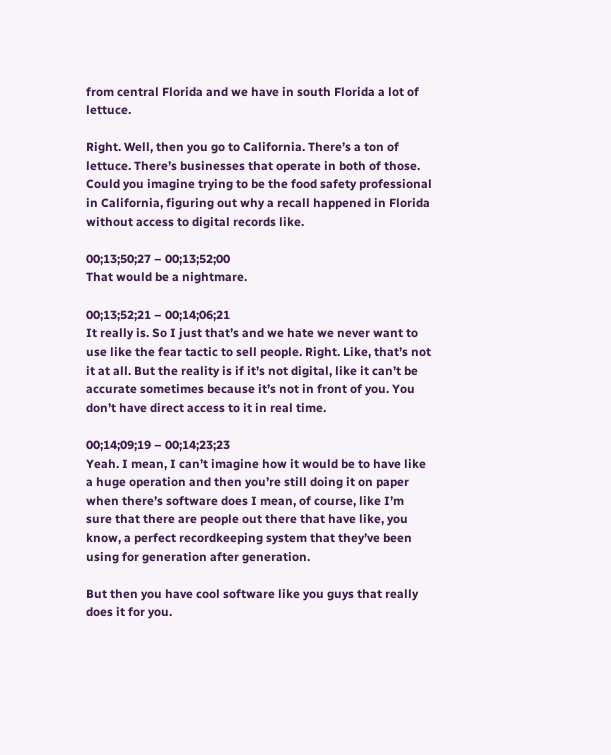from central Florida and we have in south Florida a lot of lettuce.

Right. Well, then you go to California. There’s a ton of lettuce. There’s businesses that operate in both of those. Could you imagine trying to be the food safety professional in California, figuring out why a recall happened in Florida without access to digital records like.

00;13;50;27 – 00;13;52;00
That would be a nightmare.

00;13;52;21 – 00;14;06;21
It really is. So I just that’s and we hate we never want to use like the fear tactic to sell people. Right. Like, that’s not it at all. But the reality is if it’s not digital, like it can’t be accurate sometimes because it’s not in front of you. You don’t have direct access to it in real time.

00;14;09;19 – 00;14;23;23
Yeah. I mean, I can’t imagine how it would be to have like a huge operation and then you’re still doing it on paper when there’s software does I mean, of course, like I’m sure that there are people out there that have like, you know, a perfect recordkeeping system that they’ve been using for generation after generation.

But then you have cool software like you guys that really does it for you.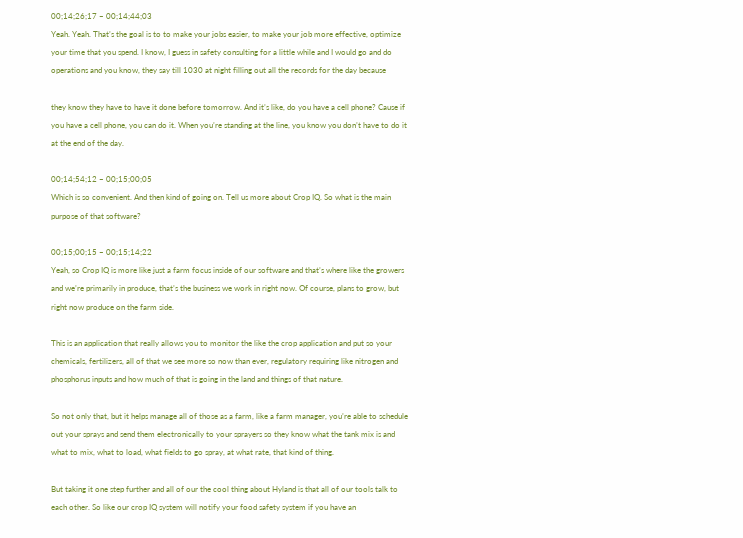00;14;26;17 – 00;14;44;03
Yeah. Yeah. That’s the goal is to to make your jobs easier, to make your job more effective, optimize your time that you spend. I know, I guess in safety consulting for a little while and I would go and do operations and you know, they say till 1030 at night filling out all the records for the day because

they know they have to have it done before tomorrow. And it’s like, do you have a cell phone? Cause if you have a cell phone, you can do it. When you’re standing at the line, you know you don’t have to do it at the end of the day.

00;14;54;12 – 00;15;00;05
Which is so convenient. And then kind of going on. Tell us more about Crop IQ. So what is the main purpose of that software?

00;15;00;15 – 00;15;14;22
Yeah, so Crop IQ is more like just a farm focus inside of our software and that’s where like the growers and we’re primarily in produce, that’s the business we work in right now. Of course, plans to grow, but right now produce on the farm side.

This is an application that really allows you to monitor the like the crop application and put so your chemicals, fertilizers, all of that we see more so now than ever, regulatory requiring like nitrogen and phosphorus inputs and how much of that is going in the land and things of that nature.

So not only that, but it helps manage all of those as a farm, like a farm manager, you’re able to schedule out your sprays and send them electronically to your sprayers so they know what the tank mix is and what to mix, what to load, what fields to go spray, at what rate, that kind of thing.

But taking it one step further and all of our the cool thing about Hyland is that all of our tools talk to each other. So like our crop IQ system will notify your food safety system if you have an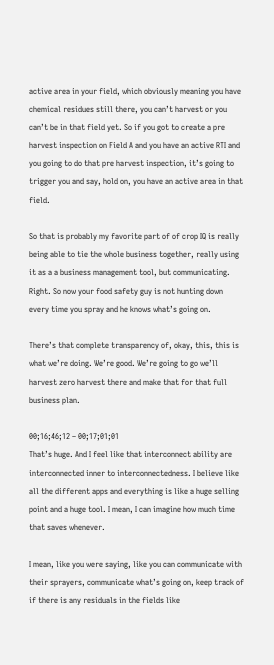active area in your field, which obviously meaning you have chemical residues still there, you can’t harvest or you can’t be in that field yet. So if you got to create a pre harvest inspection on Field A and you have an active RTI and you going to do that pre harvest inspection, it’s going to trigger you and say, hold on, you have an active area in that field.

So that is probably my favorite part of of crop IQ is really being able to tie the whole business together, really using it as a a business management tool, but communicating. Right. So now your food safety guy is not hunting down every time you spray and he knows what’s going on.

There’s that complete transparency of, okay, this, this is what we’re doing. We’re good. We’re going to go we’ll harvest zero harvest there and make that for that full business plan.

00;16;46;12 – 00;17;01;01
That’s huge. And I feel like that interconnect ability are interconnected inner to interconnectedness. I believe like all the different apps and everything is like a huge selling point and a huge tool. I mean, I can imagine how much time that saves whenever.

I mean, like you were saying, like you can communicate with their sprayers, communicate what’s going on, keep track of if there is any residuals in the fields like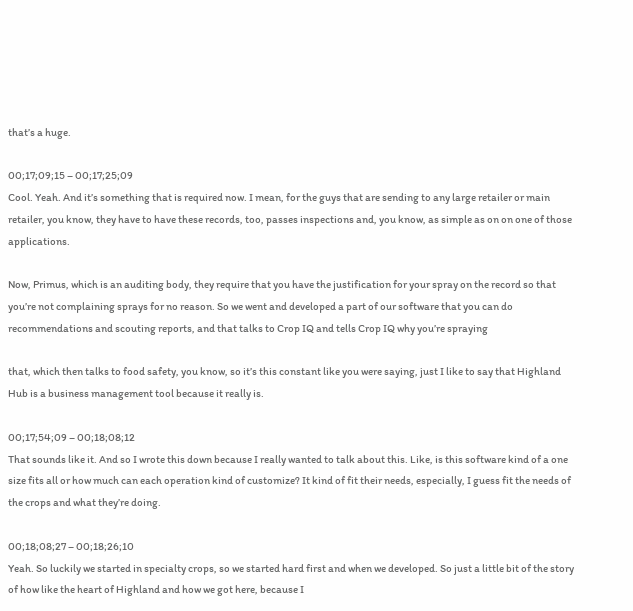that’s a huge.

00;17;09;15 – 00;17;25;09
Cool. Yeah. And it’s something that is required now. I mean, for the guys that are sending to any large retailer or main retailer, you know, they have to have these records, too, passes inspections and, you know, as simple as on on one of those applications.

Now, Primus, which is an auditing body, they require that you have the justification for your spray on the record so that you’re not complaining sprays for no reason. So we went and developed a part of our software that you can do recommendations and scouting reports, and that talks to Crop IQ and tells Crop IQ why you’re spraying

that, which then talks to food safety, you know, so it’s this constant like you were saying, just I like to say that Highland Hub is a business management tool because it really is.

00;17;54;09 – 00;18;08;12
That sounds like it. And so I wrote this down because I really wanted to talk about this. Like, is this software kind of a one size fits all or how much can each operation kind of customize? It kind of fit their needs, especially, I guess fit the needs of the crops and what they’re doing.

00;18;08;27 – 00;18;26;10
Yeah. So luckily we started in specialty crops, so we started hard first and when we developed. So just a little bit of the story of how like the heart of Highland and how we got here, because I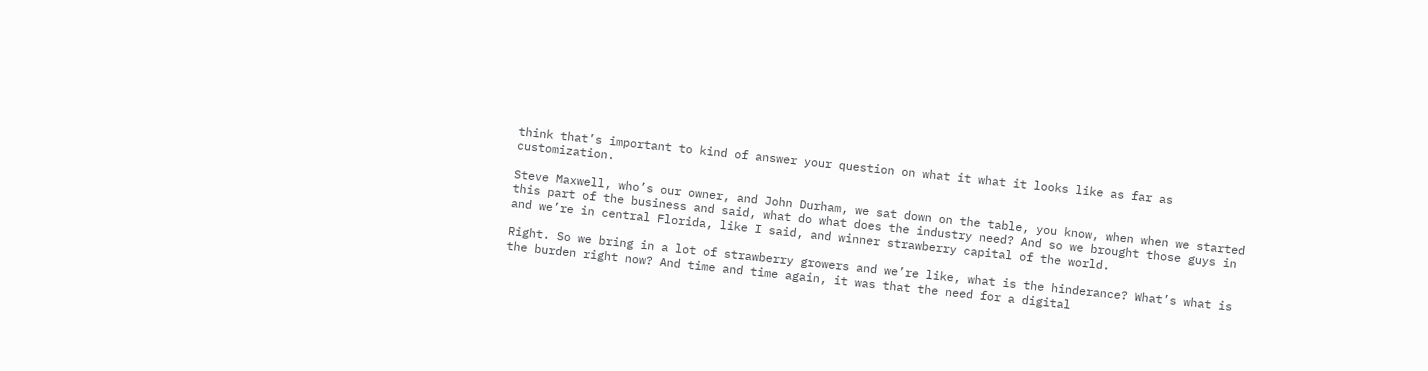think that’s important to kind of answer your question on what it what it looks like as far as customization.

Steve Maxwell, who’s our owner, and John Durham, we sat down on the table, you know, when when we started this part of the business and said, what do what does the industry need? And so we brought those guys in and we’re in central Florida, like I said, and winner strawberry capital of the world.

Right. So we bring in a lot of strawberry growers and we’re like, what is the hinderance? What’s what is the burden right now? And time and time again, it was that the need for a digital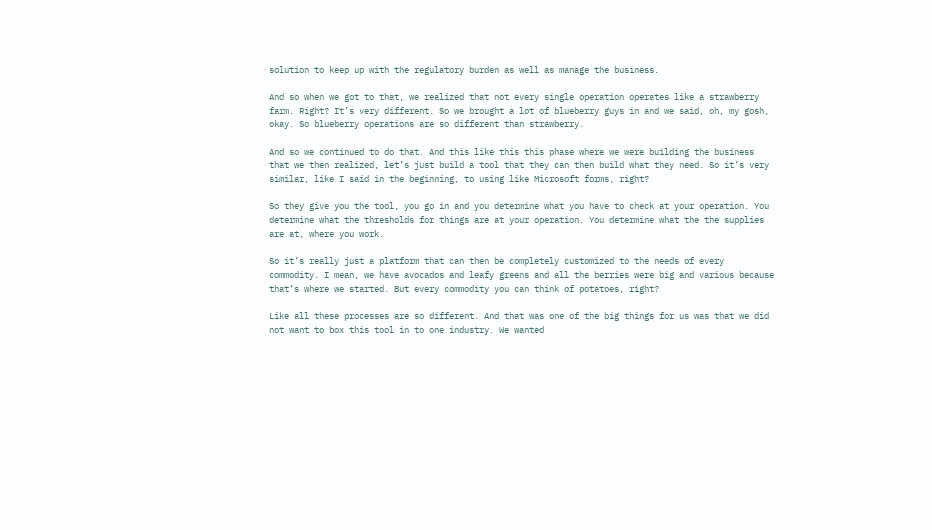solution to keep up with the regulatory burden as well as manage the business.

And so when we got to that, we realized that not every single operation operates like a strawberry farm. Right? It’s very different. So we brought a lot of blueberry guys in and we said, oh, my gosh, okay. So blueberry operations are so different than strawberry.

And so we continued to do that. And this like this this phase where we were building the business that we then realized, let’s just build a tool that they can then build what they need. So it’s very similar, like I said in the beginning, to using like Microsoft forms, right?

So they give you the tool, you go in and you determine what you have to check at your operation. You determine what the thresholds for things are at your operation. You determine what the the supplies are at, where you work.

So it’s really just a platform that can then be completely customized to the needs of every commodity. I mean, we have avocados and leafy greens and all the berries were big and various because that’s where we started. But every commodity you can think of potatoes, right?

Like all these processes are so different. And that was one of the big things for us was that we did not want to box this tool in to one industry. We wanted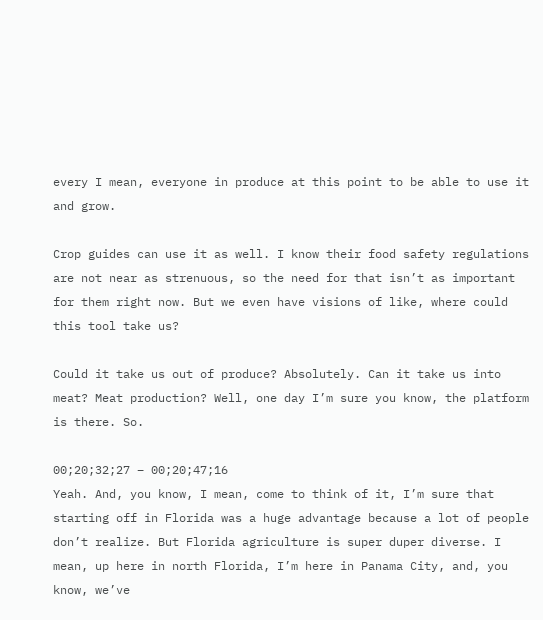every I mean, everyone in produce at this point to be able to use it and grow.

Crop guides can use it as well. I know their food safety regulations are not near as strenuous, so the need for that isn’t as important for them right now. But we even have visions of like, where could this tool take us?

Could it take us out of produce? Absolutely. Can it take us into meat? Meat production? Well, one day I’m sure you know, the platform is there. So.

00;20;32;27 – 00;20;47;16
Yeah. And, you know, I mean, come to think of it, I’m sure that starting off in Florida was a huge advantage because a lot of people don’t realize. But Florida agriculture is super duper diverse. I mean, up here in north Florida, I’m here in Panama City, and, you know, we’ve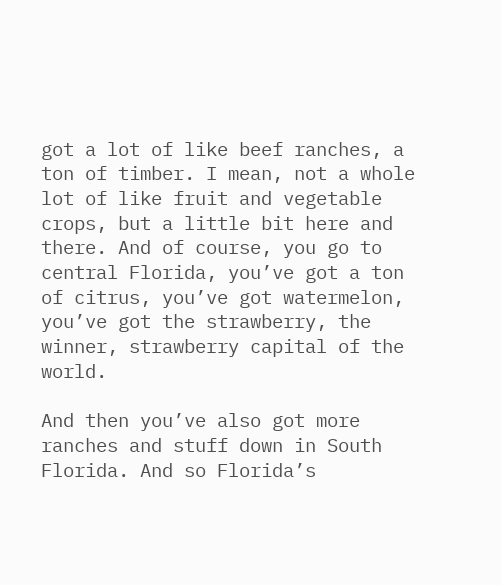got a lot of like beef ranches, a ton of timber. I mean, not a whole lot of like fruit and vegetable crops, but a little bit here and there. And of course, you go to central Florida, you’ve got a ton of citrus, you’ve got watermelon, you’ve got the strawberry, the winner, strawberry capital of the world.

And then you’ve also got more ranches and stuff down in South Florida. And so Florida’s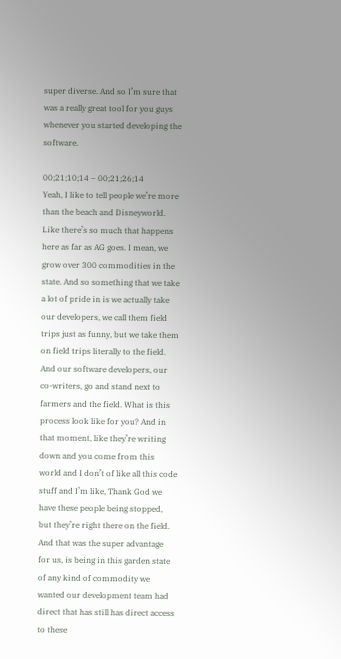super diverse. And so I’m sure that was a really great tool for you guys whenever you started developing the software.

00;21;10;14 – 00;21;26;14
Yeah, I like to tell people we’re more than the beach and Disneyworld. Like there’s so much that happens here as far as AG goes. I mean, we grow over 300 commodities in the state. And so something that we take a lot of pride in is we actually take our developers, we call them field trips just as funny, but we take them on field trips literally to the field. And our software developers, our co-writers, go and stand next to farmers and the field. What is this process look like for you? And in that moment, like they’re writing down and you come from this world and I don’t of like all this code stuff and I’m like, Thank God we have these people being stopped, but they’re right there on the field. And that was the super advantage for us, is being in this garden state of any kind of commodity we wanted our development team had direct that has still has direct access to these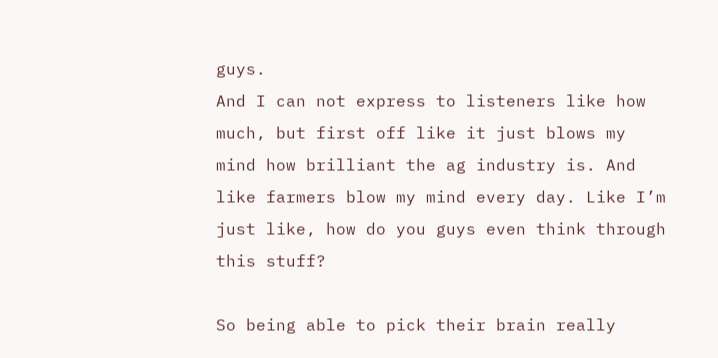guys.
And I can not express to listeners like how much, but first off like it just blows my mind how brilliant the ag industry is. And like farmers blow my mind every day. Like I’m just like, how do you guys even think through this stuff?

So being able to pick their brain really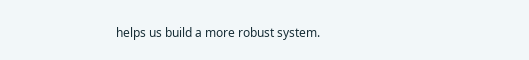helps us build a more robust system.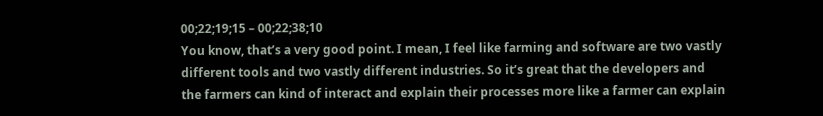00;22;19;15 – 00;22;38;10
You know, that’s a very good point. I mean, I feel like farming and software are two vastly different tools and two vastly different industries. So it’s great that the developers and the farmers can kind of interact and explain their processes more like a farmer can explain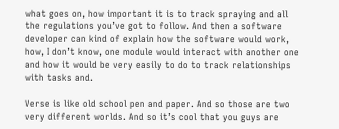what goes on, how important it is to track spraying and all the regulations you’ve got to follow. And then a software developer can kind of explain how the software would work, how, I don’t know, one module would interact with another one and how it would be very easily to do to track relationships with tasks and.

Verse is like old school pen and paper. And so those are two very different worlds. And so it’s cool that you guys are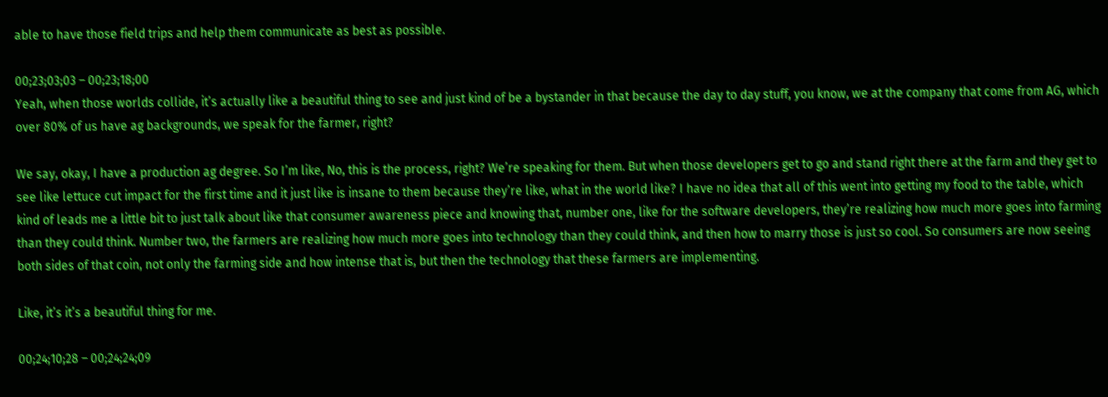able to have those field trips and help them communicate as best as possible.

00;23;03;03 – 00;23;18;00
Yeah, when those worlds collide, it’s actually like a beautiful thing to see and just kind of be a bystander in that because the day to day stuff, you know, we at the company that come from AG, which over 80% of us have ag backgrounds, we speak for the farmer, right?

We say, okay, I have a production ag degree. So I’m like, No, this is the process, right? We’re speaking for them. But when those developers get to go and stand right there at the farm and they get to see like lettuce cut impact for the first time and it just like is insane to them because they’re like, what in the world like? I have no idea that all of this went into getting my food to the table, which kind of leads me a little bit to just talk about like that consumer awareness piece and knowing that, number one, like for the software developers, they’re realizing how much more goes into farming than they could think. Number two, the farmers are realizing how much more goes into technology than they could think, and then how to marry those is just so cool. So consumers are now seeing both sides of that coin, not only the farming side and how intense that is, but then the technology that these farmers are implementing.

Like, it’s it’s a beautiful thing for me.

00;24;10;28 – 00;24;24;09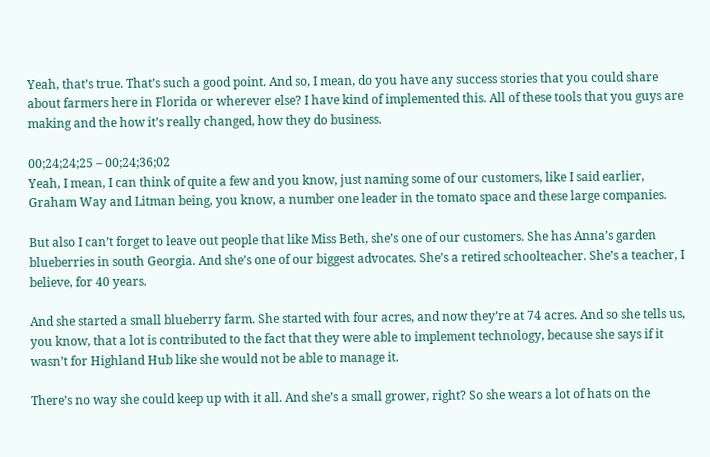Yeah, that’s true. That’s such a good point. And so, I mean, do you have any success stories that you could share about farmers here in Florida or wherever else? I have kind of implemented this. All of these tools that you guys are making and the how it’s really changed, how they do business.

00;24;24;25 – 00;24;36;02
Yeah, I mean, I can think of quite a few and you know, just naming some of our customers, like I said earlier, Graham Way and Litman being, you know, a number one leader in the tomato space and these large companies.

But also I can’t forget to leave out people that like Miss Beth, she’s one of our customers. She has Anna’s garden blueberries in south Georgia. And she’s one of our biggest advocates. She’s a retired schoolteacher. She’s a teacher, I believe, for 40 years.

And she started a small blueberry farm. She started with four acres, and now they’re at 74 acres. And so she tells us, you know, that a lot is contributed to the fact that they were able to implement technology, because she says if it wasn’t for Highland Hub like she would not be able to manage it.

There’s no way she could keep up with it all. And she’s a small grower, right? So she wears a lot of hats on the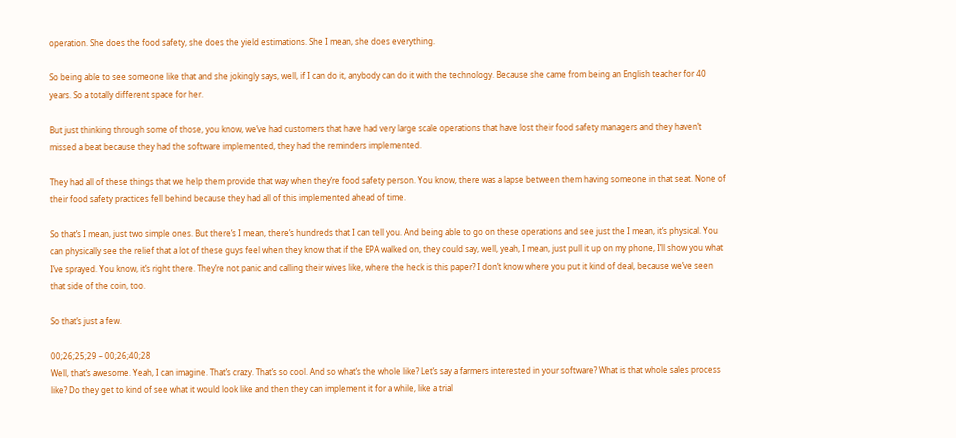operation. She does the food safety, she does the yield estimations. She I mean, she does everything.

So being able to see someone like that and she jokingly says, well, if I can do it, anybody can do it with the technology. Because she came from being an English teacher for 40 years. So a totally different space for her.

But just thinking through some of those, you know, we’ve had customers that have had very large scale operations that have lost their food safety managers and they haven’t missed a beat because they had the software implemented, they had the reminders implemented.

They had all of these things that we help them provide that way when they’re food safety person. You know, there was a lapse between them having someone in that seat. None of their food safety practices fell behind because they had all of this implemented ahead of time.

So that’s I mean, just two simple ones. But there’s I mean, there’s hundreds that I can tell you. And being able to go on these operations and see just the I mean, it’s physical. You can physically see the relief that a lot of these guys feel when they know that if the EPA walked on, they could say, well, yeah, I mean, just pull it up on my phone, I’ll show you what I’ve sprayed. You know, it’s right there. They’re not panic and calling their wives like, where the heck is this paper? I don’t know where you put it kind of deal, because we’ve seen that side of the coin, too.

So that’s just a few.

00;26;25;29 – 00;26;40;28
Well, that’s awesome. Yeah, I can imagine. That’s crazy. That’s so cool. And so what’s the whole like? Let’s say a farmers interested in your software? What is that whole sales process like? Do they get to kind of see what it would look like and then they can implement it for a while, like a trial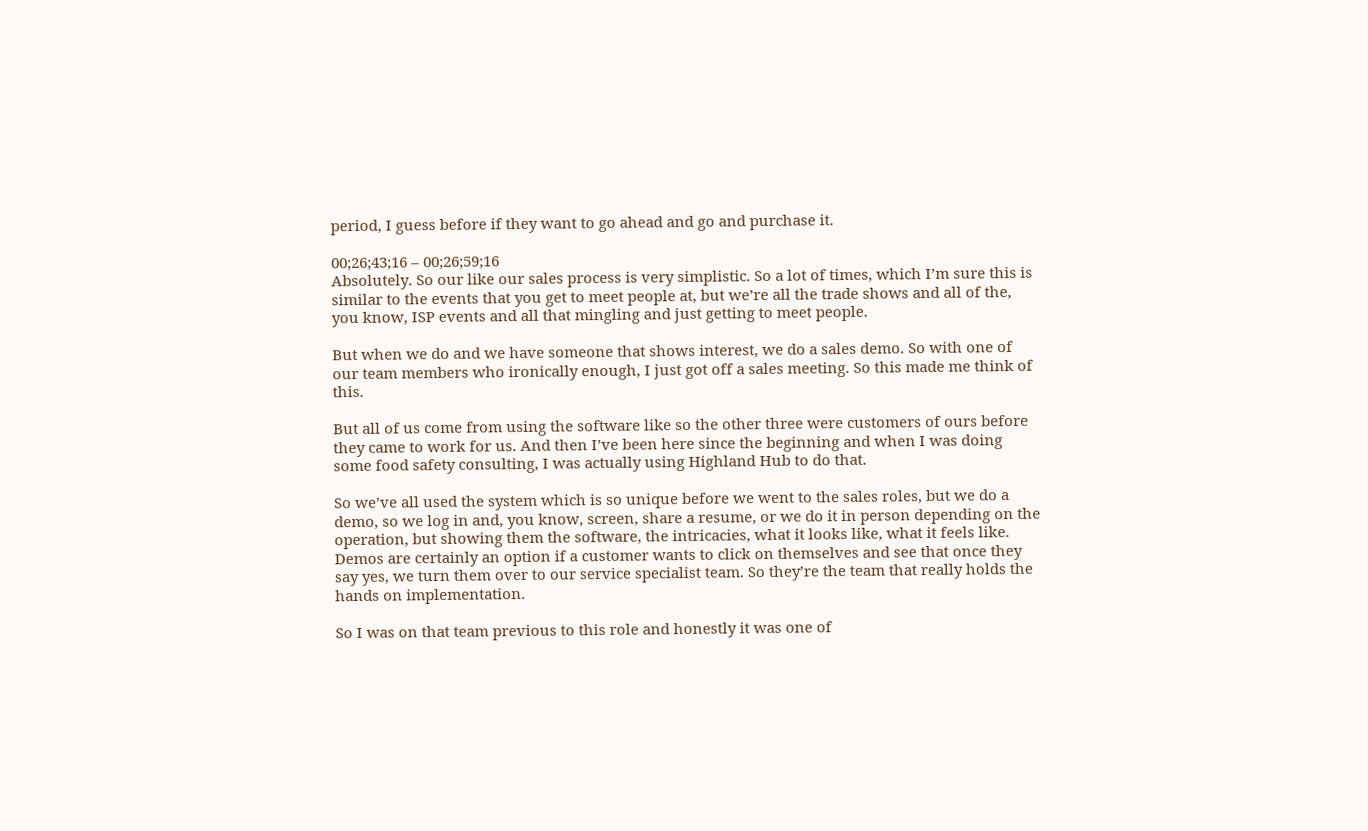period, I guess before if they want to go ahead and go and purchase it.

00;26;43;16 – 00;26;59;16
Absolutely. So our like our sales process is very simplistic. So a lot of times, which I’m sure this is similar to the events that you get to meet people at, but we’re all the trade shows and all of the, you know, ISP events and all that mingling and just getting to meet people.

But when we do and we have someone that shows interest, we do a sales demo. So with one of our team members who ironically enough, I just got off a sales meeting. So this made me think of this.

But all of us come from using the software like so the other three were customers of ours before they came to work for us. And then I’ve been here since the beginning and when I was doing some food safety consulting, I was actually using Highland Hub to do that.

So we’ve all used the system which is so unique before we went to the sales roles, but we do a demo, so we log in and, you know, screen, share a resume, or we do it in person depending on the operation, but showing them the software, the intricacies, what it looks like, what it feels like. Demos are certainly an option if a customer wants to click on themselves and see that once they say yes, we turn them over to our service specialist team. So they’re the team that really holds the hands on implementation.

So I was on that team previous to this role and honestly it was one of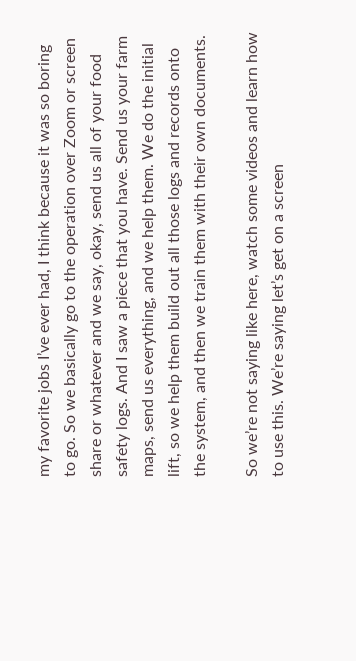my favorite jobs I’ve ever had, I think because it was so boring to go. So we basically go to the operation over Zoom or screen share or whatever and we say, okay, send us all of your food safety logs. And I saw a piece that you have. Send us your farm maps, send us everything, and we help them. We do the initial lift, so we help them build out all those logs and records onto the system, and then we train them with their own documents.

So we’re not saying like here, watch some videos and learn how to use this. We’re saying let’s get on a screen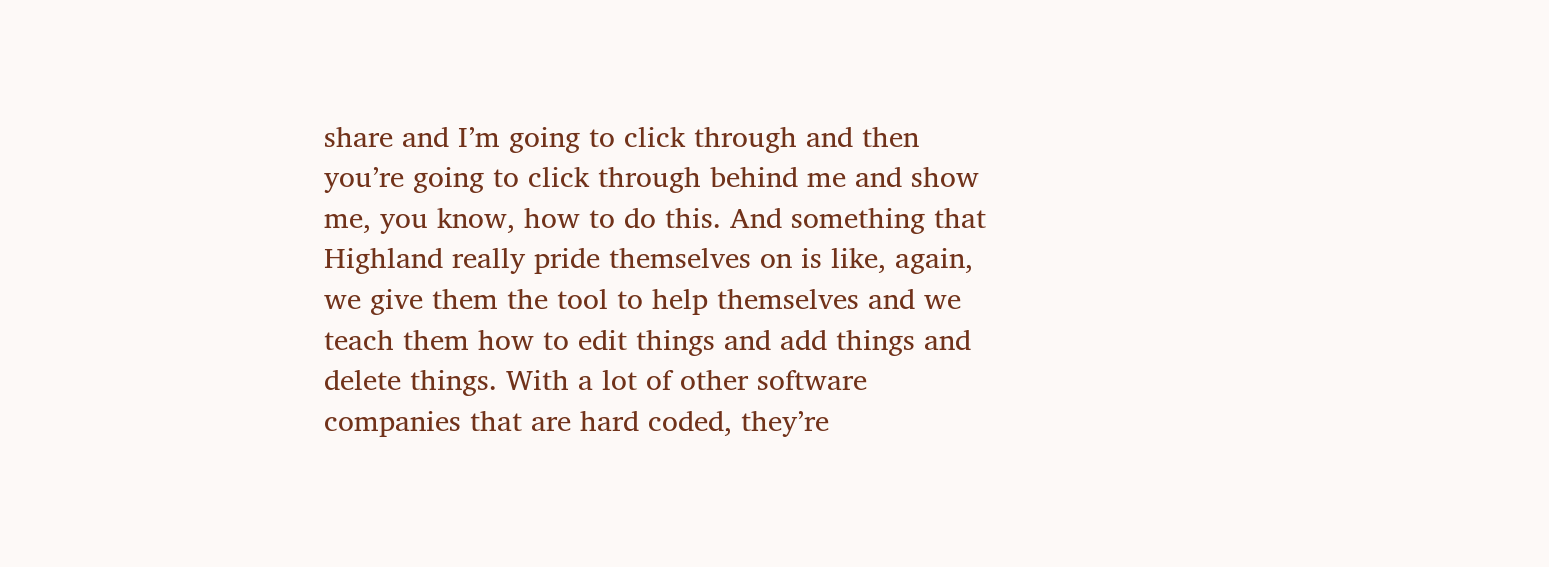share and I’m going to click through and then you’re going to click through behind me and show me, you know, how to do this. And something that Highland really pride themselves on is like, again, we give them the tool to help themselves and we teach them how to edit things and add things and delete things. With a lot of other software companies that are hard coded, they’re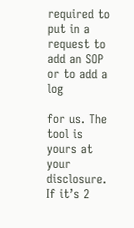required to put in a request to add an SOP or to add a log

for us. The tool is yours at your disclosure. If it’s 2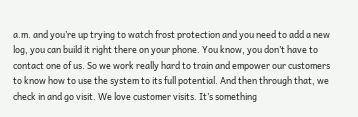a.m. and you’re up trying to watch frost protection and you need to add a new log, you can build it right there on your phone. You know, you don’t have to contact one of us. So we work really hard to train and empower our customers to know how to use the system to its full potential. And then through that, we check in and go visit. We love customer visits. It’s something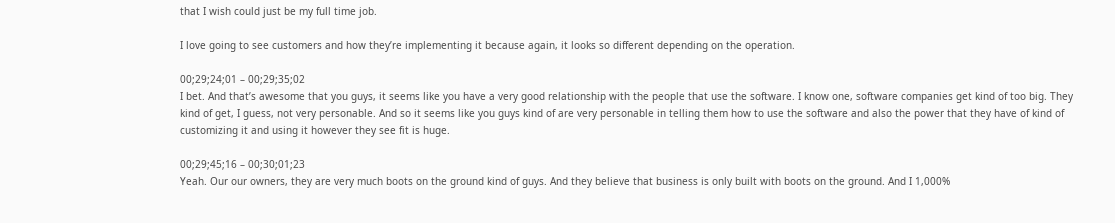that I wish could just be my full time job.

I love going to see customers and how they’re implementing it because again, it looks so different depending on the operation.

00;29;24;01 – 00;29;35;02
I bet. And that’s awesome that you guys, it seems like you have a very good relationship with the people that use the software. I know one, software companies get kind of too big. They kind of get, I guess, not very personable. And so it seems like you guys kind of are very personable in telling them how to use the software and also the power that they have of kind of customizing it and using it however they see fit is huge.

00;29;45;16 – 00;30;01;23
Yeah. Our our owners, they are very much boots on the ground kind of guys. And they believe that business is only built with boots on the ground. And I 1,000%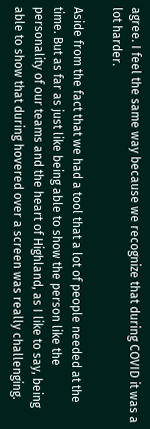agree. I feel the same way because we recognize that during COVID it was a lot harder.

Aside from the fact that we had a tool that a lot of people needed at the time. But as far as just like being able to show the person like the personality of our teams and the heart of Highland, as I like to say, being able to show that during hovered over a screen was really challenging.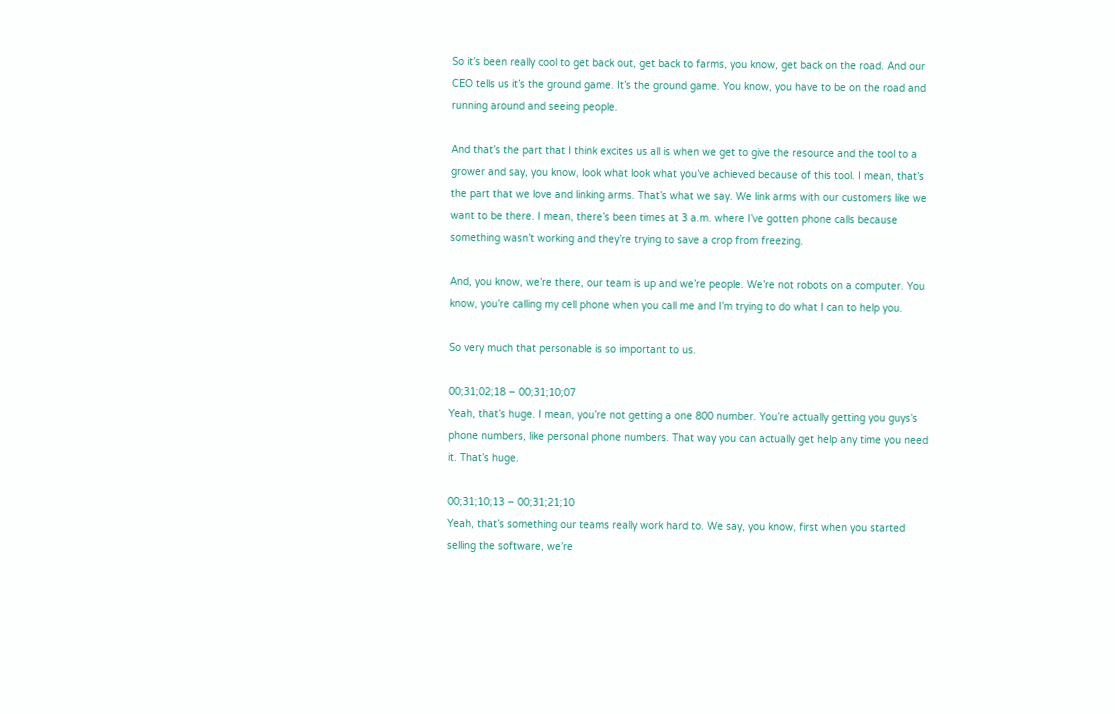So it’s been really cool to get back out, get back to farms, you know, get back on the road. And our CEO tells us it’s the ground game. It’s the ground game. You know, you have to be on the road and running around and seeing people.

And that’s the part that I think excites us all is when we get to give the resource and the tool to a grower and say, you know, look what look what you’ve achieved because of this tool. I mean, that’s the part that we love and linking arms. That’s what we say. We link arms with our customers like we want to be there. I mean, there’s been times at 3 a.m. where I’ve gotten phone calls because something wasn’t working and they’re trying to save a crop from freezing.

And, you know, we’re there, our team is up and we’re people. We’re not robots on a computer. You know, you’re calling my cell phone when you call me and I’m trying to do what I can to help you.

So very much that personable is so important to us.

00;31;02;18 – 00;31;10;07
Yeah, that’s huge. I mean, you’re not getting a one 800 number. You’re actually getting you guys’s phone numbers, like personal phone numbers. That way you can actually get help any time you need it. That’s huge.

00;31;10;13 – 00;31;21;10
Yeah, that’s something our teams really work hard to. We say, you know, first when you started selling the software, we’re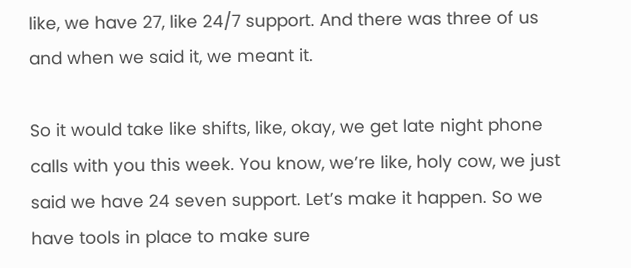like, we have 27, like 24/7 support. And there was three of us and when we said it, we meant it.

So it would take like shifts, like, okay, we get late night phone calls with you this week. You know, we’re like, holy cow, we just said we have 24 seven support. Let’s make it happen. So we have tools in place to make sure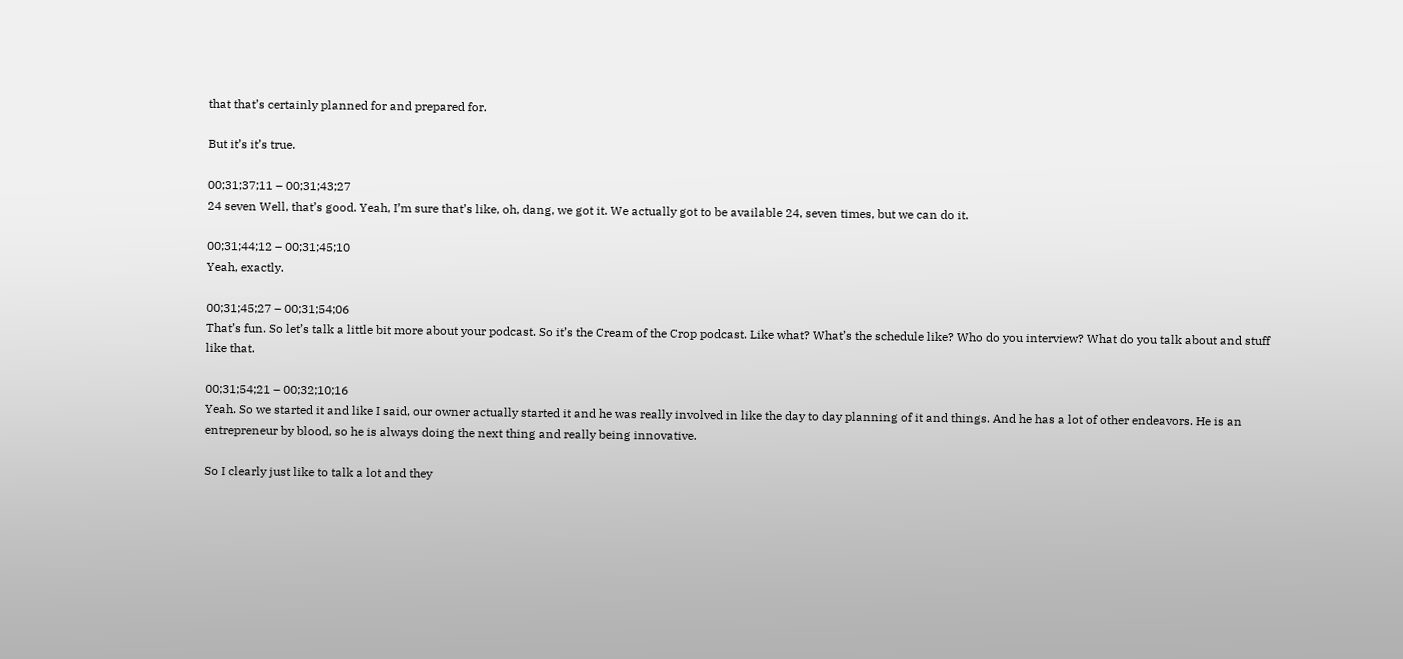that that’s certainly planned for and prepared for.

But it’s it’s true.

00;31;37;11 – 00;31;43;27
24 seven Well, that’s good. Yeah, I’m sure that’s like, oh, dang, we got it. We actually got to be available 24, seven times, but we can do it.

00;31;44;12 – 00;31;45;10
Yeah, exactly.

00;31;45;27 – 00;31;54;06
That’s fun. So let’s talk a little bit more about your podcast. So it’s the Cream of the Crop podcast. Like what? What’s the schedule like? Who do you interview? What do you talk about and stuff like that.

00;31;54;21 – 00;32;10;16
Yeah. So we started it and like I said, our owner actually started it and he was really involved in like the day to day planning of it and things. And he has a lot of other endeavors. He is an entrepreneur by blood, so he is always doing the next thing and really being innovative.

So I clearly just like to talk a lot and they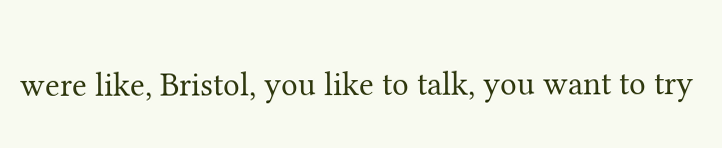were like, Bristol, you like to talk, you want to try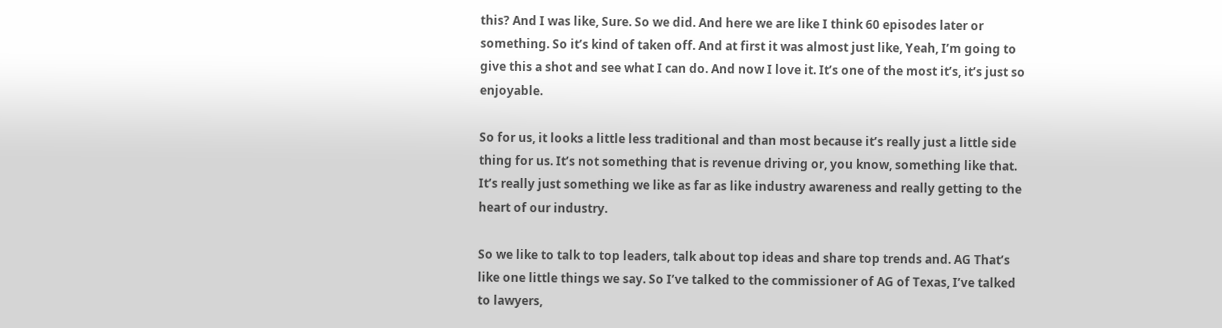this? And I was like, Sure. So we did. And here we are like I think 60 episodes later or something. So it’s kind of taken off. And at first it was almost just like, Yeah, I’m going to give this a shot and see what I can do. And now I love it. It’s one of the most it’s, it’s just so enjoyable.

So for us, it looks a little less traditional and than most because it’s really just a little side thing for us. It’s not something that is revenue driving or, you know, something like that. It’s really just something we like as far as like industry awareness and really getting to the heart of our industry.

So we like to talk to top leaders, talk about top ideas and share top trends and. AG That’s like one little things we say. So I’ve talked to the commissioner of AG of Texas, I’ve talked to lawyers,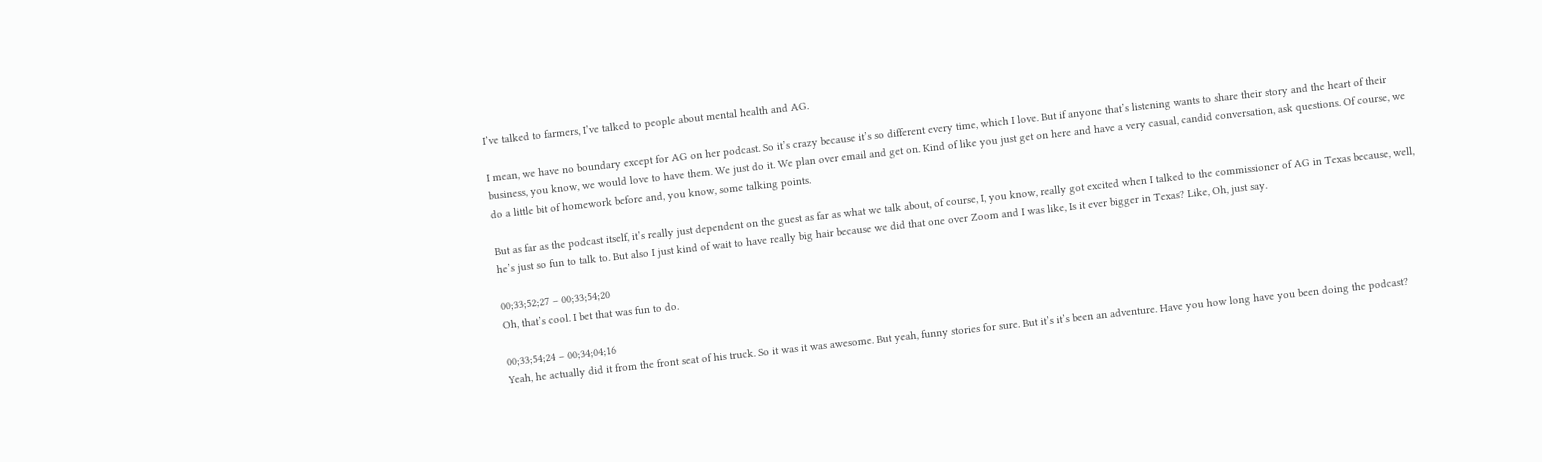I’ve talked to farmers, I’ve talked to people about mental health and AG.

I mean, we have no boundary except for AG on her podcast. So it’s crazy because it’s so different every time, which I love. But if anyone that’s listening wants to share their story and the heart of their business, you know, we would love to have them. We just do it. We plan over email and get on. Kind of like you just get on here and have a very casual, candid conversation, ask questions. Of course, we do a little bit of homework before and, you know, some talking points.

But as far as the podcast itself, it’s really just dependent on the guest as far as what we talk about, of course, I, you know, really got excited when I talked to the commissioner of AG in Texas because, well, he’s just so fun to talk to. But also I just kind of wait to have really big hair because we did that one over Zoom and I was like, Is it ever bigger in Texas? Like, Oh, just say.

00;33;52;27 – 00;33;54;20
Oh, that’s cool. I bet that was fun to do.

00;33;54;24 – 00;34;04;16
Yeah, he actually did it from the front seat of his truck. So it was it was awesome. But yeah, funny stories for sure. But it’s it’s been an adventure. Have you how long have you been doing the podcast?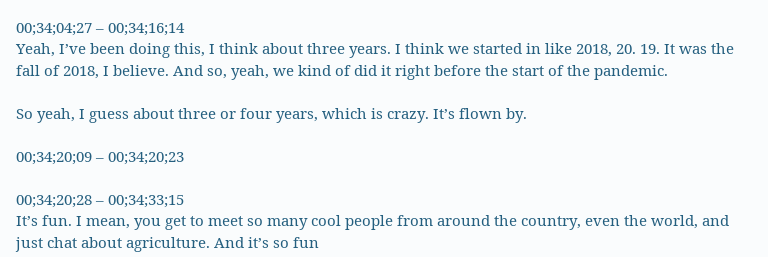00;34;04;27 – 00;34;16;14
Yeah, I’ve been doing this, I think about three years. I think we started in like 2018, 20. 19. It was the fall of 2018, I believe. And so, yeah, we kind of did it right before the start of the pandemic.

So yeah, I guess about three or four years, which is crazy. It’s flown by.

00;34;20;09 – 00;34;20;23

00;34;20;28 – 00;34;33;15
It’s fun. I mean, you get to meet so many cool people from around the country, even the world, and just chat about agriculture. And it’s so fun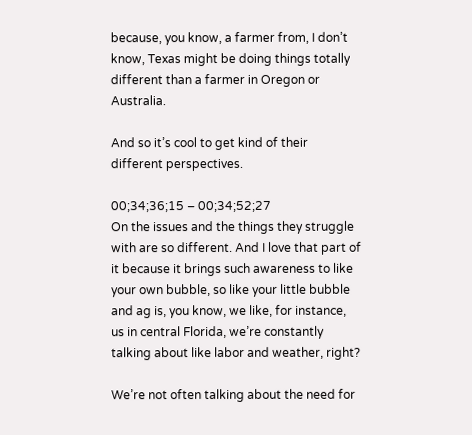because, you know, a farmer from, I don’t know, Texas might be doing things totally different than a farmer in Oregon or Australia.

And so it’s cool to get kind of their different perspectives.

00;34;36;15 – 00;34;52;27
On the issues and the things they struggle with are so different. And I love that part of it because it brings such awareness to like your own bubble, so like your little bubble and ag is, you know, we like, for instance, us in central Florida, we’re constantly talking about like labor and weather, right?

We’re not often talking about the need for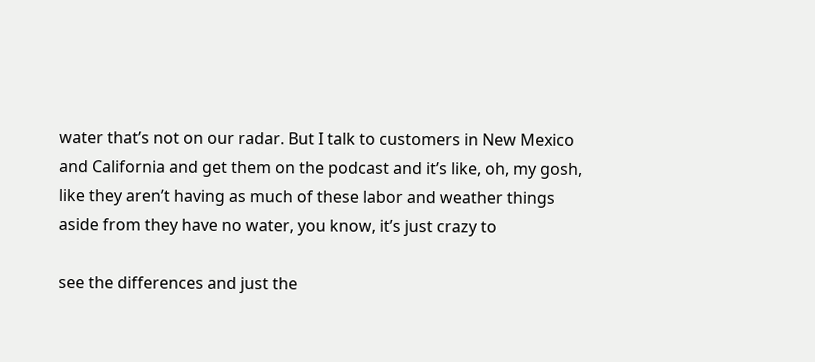water that’s not on our radar. But I talk to customers in New Mexico and California and get them on the podcast and it’s like, oh, my gosh, like they aren’t having as much of these labor and weather things aside from they have no water, you know, it’s just crazy to

see the differences and just the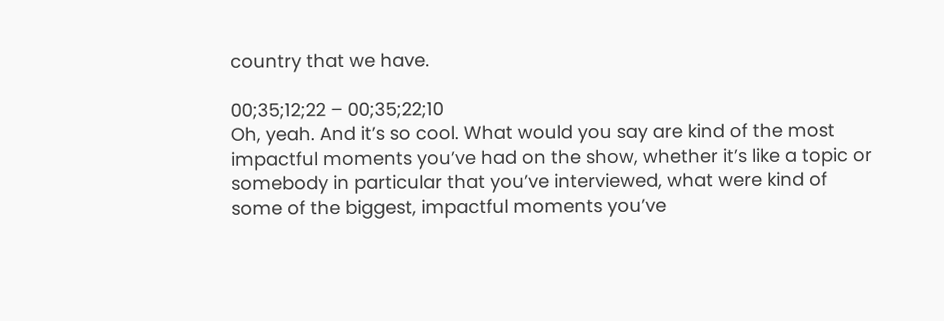country that we have.

00;35;12;22 – 00;35;22;10
Oh, yeah. And it’s so cool. What would you say are kind of the most impactful moments you’ve had on the show, whether it’s like a topic or somebody in particular that you’ve interviewed, what were kind of some of the biggest, impactful moments you’ve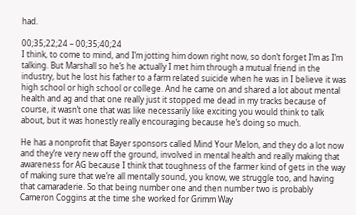had.

00;35;22;24 – 00;35;40;24
I think, to come to mind, and I’m jotting him down right now, so don’t forget I’m as I’m talking. But Marshall so he’s he actually I met him through a mutual friend in the industry, but he lost his father to a farm related suicide when he was in I believe it was high school or high school or college. And he came on and shared a lot about mental health and ag and that one really just it stopped me dead in my tracks because of course, it wasn’t one that was like necessarily like exciting you would think to talk about, but it was honestly really encouraging because he’s doing so much.

He has a nonprofit that Bayer sponsors called Mind Your Melon, and they do a lot now and they’re very new off the ground, involved in mental health and really making that awareness for AG because I think that toughness of the farmer kind of gets in the way of making sure that we’re all mentally sound, you know, we struggle too, and having that camaraderie. So that being number one and then number two is probably Cameron Coggins at the time she worked for Grimm Way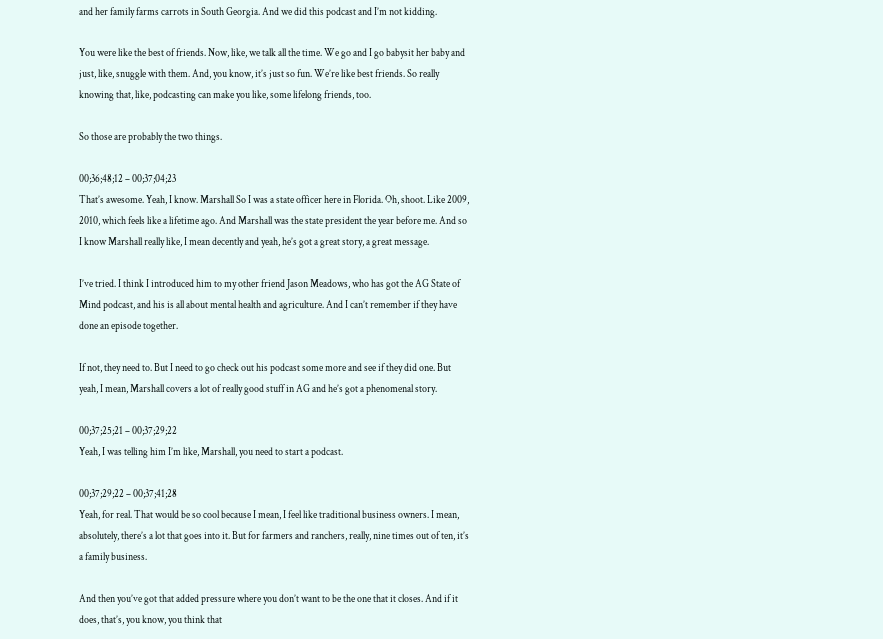and her family farms carrots in South Georgia. And we did this podcast and I’m not kidding.

You were like the best of friends. Now, like, we talk all the time. We go and I go babysit her baby and just, like, snuggle with them. And, you know, it’s just so fun. We’re like best friends. So really knowing that, like, podcasting can make you like, some lifelong friends, too.

So those are probably the two things.

00;36;48;12 – 00;37;04;23
That’s awesome. Yeah, I know. Marshall So I was a state officer here in Florida. Oh, shoot. Like 2009, 2010, which feels like a lifetime ago. And Marshall was the state president the year before me. And so I know Marshall really like, I mean decently and yeah, he’s got a great story, a great message.

I’ve tried. I think I introduced him to my other friend Jason Meadows, who has got the AG State of Mind podcast, and his is all about mental health and agriculture. And I can’t remember if they have done an episode together.

If not, they need to. But I need to go check out his podcast some more and see if they did one. But yeah, I mean, Marshall covers a lot of really good stuff in AG and he’s got a phenomenal story.

00;37;25;21 – 00;37;29;22
Yeah, I was telling him I’m like, Marshall, you need to start a podcast.

00;37;29;22 – 00;37;41;28
Yeah, for real. That would be so cool because I mean, I feel like traditional business owners. I mean, absolutely, there’s a lot that goes into it. But for farmers and ranchers, really, nine times out of ten, it’s a family business.

And then you’ve got that added pressure where you don’t want to be the one that it closes. And if it does, that’s, you know, you think that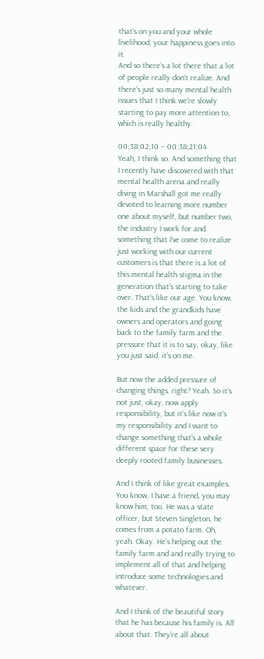that’s on you and your whole livelihood, your happiness goes into it.
And so there’s a lot there that a lot of people really don’t realize. And there’s just so many mental health issues that I think we’re slowly starting to pay more attention to, which is really healthy.

00;38;02;10 – 00;38;21;04
Yeah, I think so. And something that I recently have discovered with that mental health arena and really diving in Marshall got me really devoted to learning more number one about myself, but number two, the industry I work for and something that I’ve come to realize just working with our current customers is that there is a lot of this mental health stigma in the generation that’s starting to take over. That’s like our age. You know, the kids and the grandkids have owners and operators and going back to the family farm and the pressure that it is to say, okay, like you just said, it’s on me.

But now the added pressure of changing things, right? Yeah. So it’s not just, okay, now apply responsibility, but it’s like now it’s my responsibility and I want to change something that’s a whole different space for these very deeply rooted family businesses.

And I think of like great examples. You know, I have a friend, you may know him, too. He was a state officer, but Steven Singleton, he comes from a potato farm. Oh, yeah. Okay. He’s helping out the family farm and and really trying to implement all of that and helping introduce some technologies and whatever.

And I think of the beautiful story that he has because his family is. All about that. They’re all about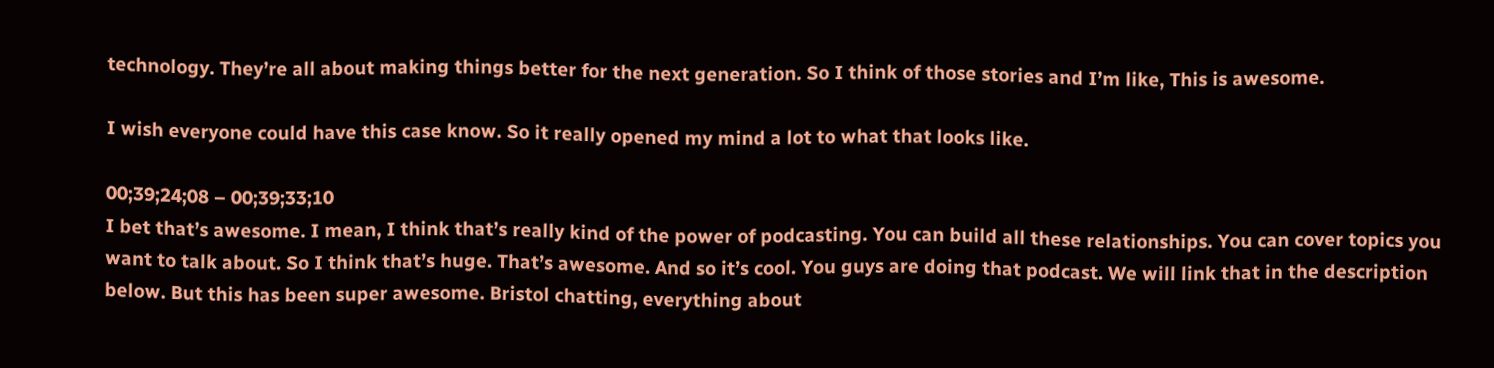technology. They’re all about making things better for the next generation. So I think of those stories and I’m like, This is awesome.

I wish everyone could have this case know. So it really opened my mind a lot to what that looks like.

00;39;24;08 – 00;39;33;10
I bet that’s awesome. I mean, I think that’s really kind of the power of podcasting. You can build all these relationships. You can cover topics you want to talk about. So I think that’s huge. That’s awesome. And so it’s cool. You guys are doing that podcast. We will link that in the description below. But this has been super awesome. Bristol chatting, everything about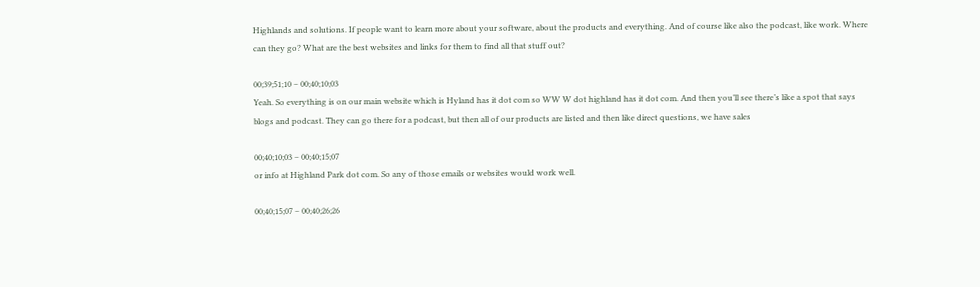Highlands and solutions. If people want to learn more about your software, about the products and everything. And of course like also the podcast, like work. Where can they go? What are the best websites and links for them to find all that stuff out?

00;39;51;10 – 00;40;10;03
Yeah. So everything is on our main website which is Hyland has it dot com so WW W dot highland has it dot com. And then you’ll see there’s like a spot that says blogs and podcast. They can go there for a podcast, but then all of our products are listed and then like direct questions, we have sales

00;40;10;03 – 00;40;15;07
or info at Highland Park dot com. So any of those emails or websites would work well.

00;40;15;07 – 00;40;26;26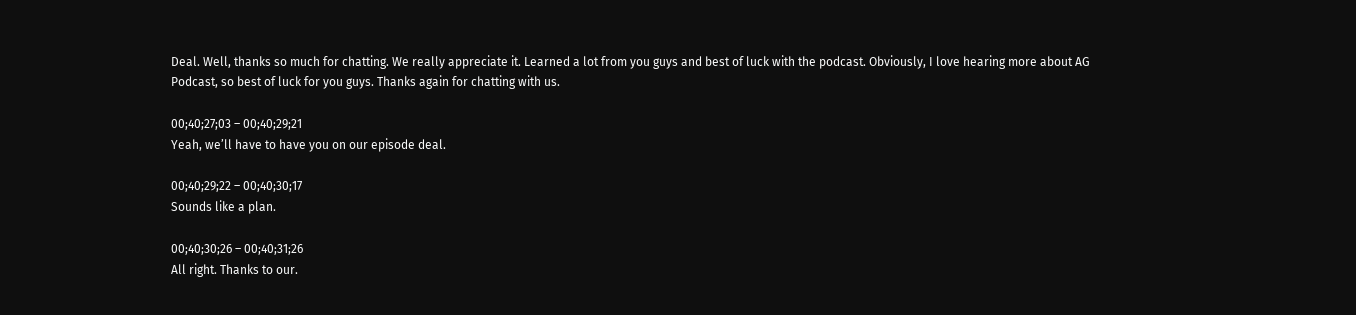Deal. Well, thanks so much for chatting. We really appreciate it. Learned a lot from you guys and best of luck with the podcast. Obviously, I love hearing more about AG Podcast, so best of luck for you guys. Thanks again for chatting with us.

00;40;27;03 – 00;40;29;21
Yeah, we’ll have to have you on our episode deal.

00;40;29;22 – 00;40;30;17
Sounds like a plan.

00;40;30;26 – 00;40;31;26
All right. Thanks to our.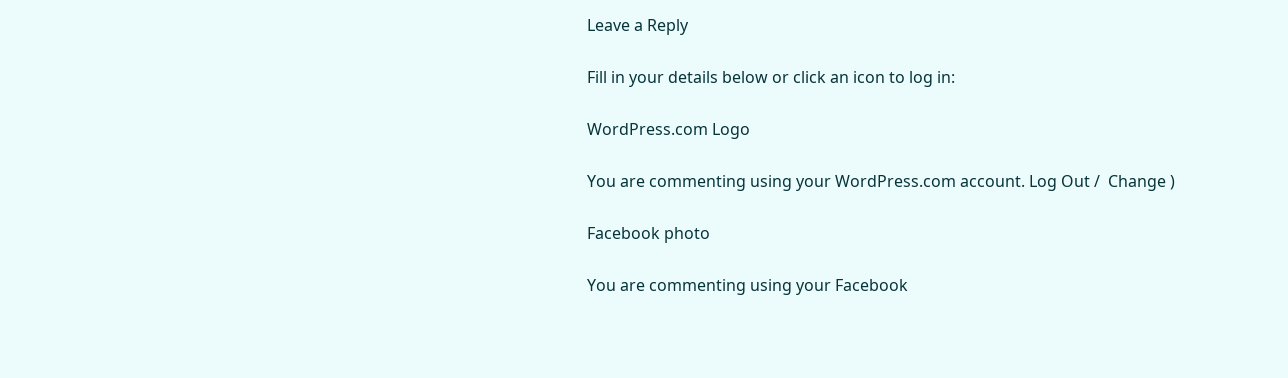Leave a Reply

Fill in your details below or click an icon to log in:

WordPress.com Logo

You are commenting using your WordPress.com account. Log Out /  Change )

Facebook photo

You are commenting using your Facebook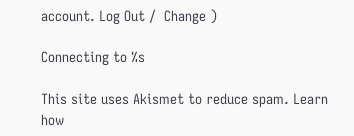account. Log Out /  Change )

Connecting to %s

This site uses Akismet to reduce spam. Learn how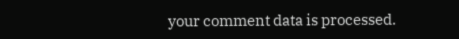your comment data is processed.